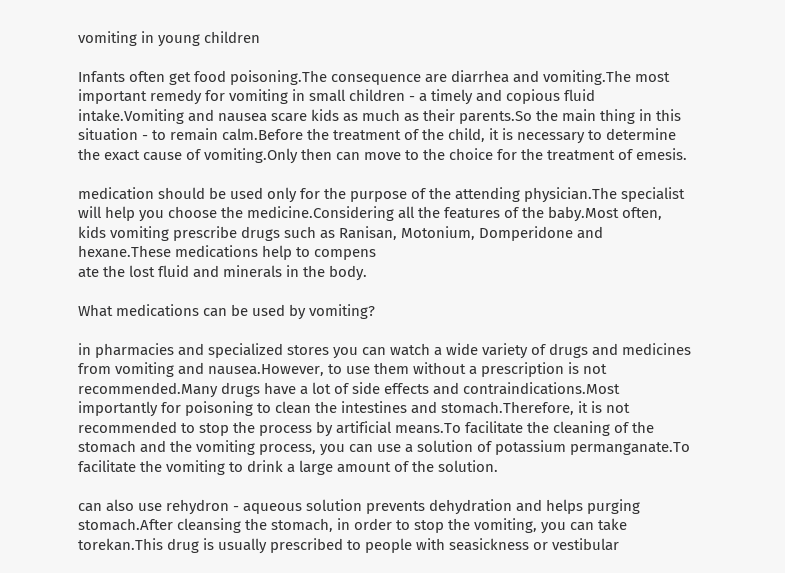vomiting in young children

Infants often get food poisoning.The consequence are diarrhea and vomiting.The most important remedy for vomiting in small children - a timely and copious fluid intake.Vomiting and nausea scare kids as much as their parents.So the main thing in this situation - to remain calm.Before the treatment of the child, it is necessary to determine the exact cause of vomiting.Only then can move to the choice for the treatment of emesis.

medication should be used only for the purpose of the attending physician.The specialist will help you choose the medicine.Considering all the features of the baby.Most often, kids vomiting prescribe drugs such as Ranisan, Motonium, Domperidone and hexane.These medications help to compens
ate the lost fluid and minerals in the body.

What medications can be used by vomiting?

in pharmacies and specialized stores you can watch a wide variety of drugs and medicines from vomiting and nausea.However, to use them without a prescription is not recommended.Many drugs have a lot of side effects and contraindications.Most importantly for poisoning to clean the intestines and stomach.Therefore, it is not recommended to stop the process by artificial means.To facilitate the cleaning of the stomach and the vomiting process, you can use a solution of potassium permanganate.To facilitate the vomiting to drink a large amount of the solution.

can also use rehydron - aqueous solution prevents dehydration and helps purging stomach.After cleansing the stomach, in order to stop the vomiting, you can take torekan.This drug is usually prescribed to people with seasickness or vestibular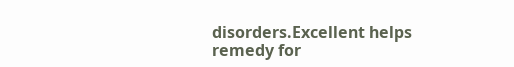disorders.Excellent helps remedy for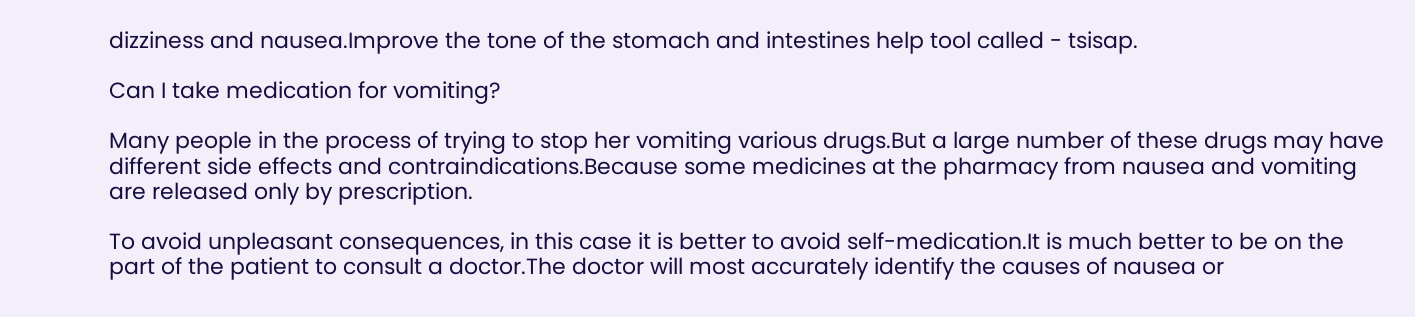dizziness and nausea.Improve the tone of the stomach and intestines help tool called - tsisap.

Can I take medication for vomiting?

Many people in the process of trying to stop her vomiting various drugs.But a large number of these drugs may have different side effects and contraindications.Because some medicines at the pharmacy from nausea and vomiting are released only by prescription.

To avoid unpleasant consequences, in this case it is better to avoid self-medication.It is much better to be on the part of the patient to consult a doctor.The doctor will most accurately identify the causes of nausea or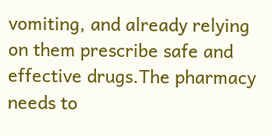vomiting, and already relying on them prescribe safe and effective drugs.The pharmacy needs to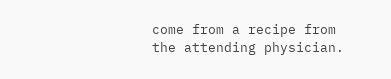come from a recipe from the attending physician.